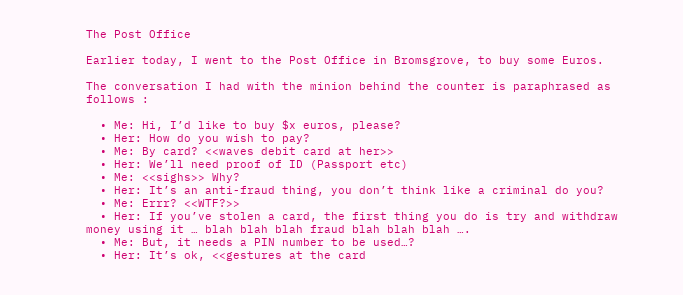The Post Office

Earlier today, I went to the Post Office in Bromsgrove, to buy some Euros.

The conversation I had with the minion behind the counter is paraphrased as follows :

  • Me: Hi, I’d like to buy $x euros, please?
  • Her: How do you wish to pay?
  • Me: By card? <<waves debit card at her>>
  • Her: We’ll need proof of ID (Passport etc)
  • Me: <<sighs>> Why?
  • Her: It’s an anti-fraud thing, you don’t think like a criminal do you?
  • Me: Errr? <<WTF?>>
  • Her: If you’ve stolen a card, the first thing you do is try and withdraw money using it … blah blah blah fraud blah blah blah ….
  • Me: But, it needs a PIN number to be used…?
  • Her: It’s ok, <<gestures at the card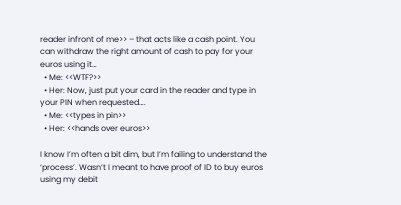reader infront of me>> – that acts like a cash point. You can withdraw the right amount of cash to pay for your euros using it…
  • Me: <<WTF?>>
  • Her: Now, just put your card in the reader and type in your PIN when requested….
  • Me: <<types in pin>>
  • Her: <<hands over euros>>

I know I’m often a bit dim, but I’m failing to understand the ‘process’. Wasn’t I meant to have proof of ID to buy euros using my debit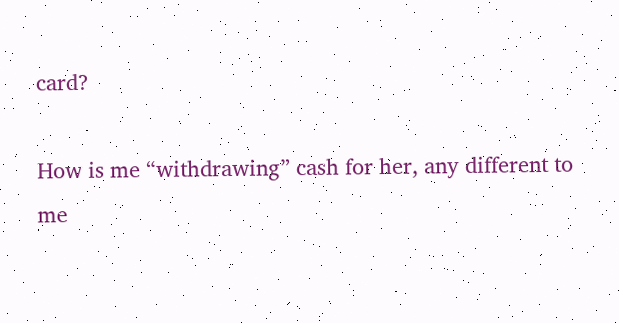card?

How is me “withdrawing” cash for her, any different to me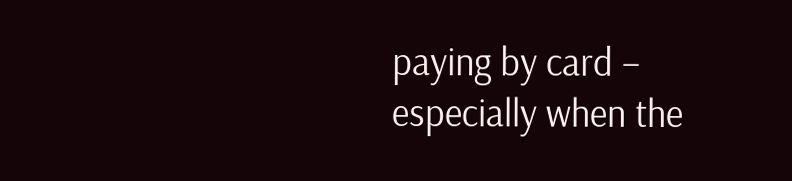paying by card – especially when the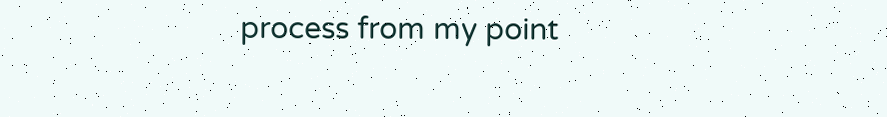process from my point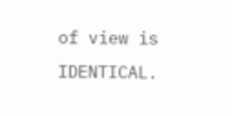of view is IDENTICAL.